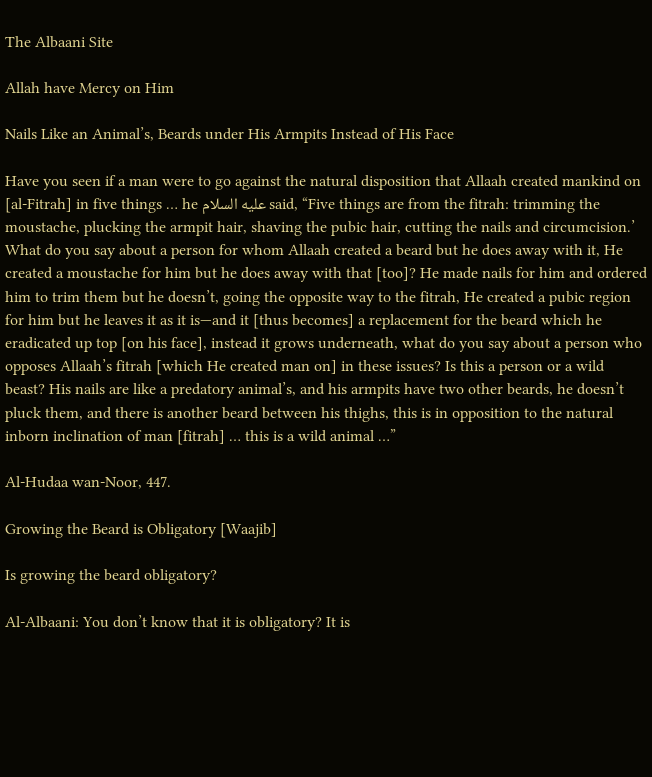The Albaani Site

Allah have Mercy on Him

Nails Like an Animal’s, Beards under His Armpits Instead of His Face

Have you seen if a man were to go against the natural disposition that Allaah created mankind on [al-Fitrah] in five things … he عليه السلام said, “Five things are from the fitrah: trimming the moustache, plucking the armpit hair, shaving the pubic hair, cutting the nails and circumcision.’ What do you say about a person for whom Allaah created a beard but he does away with it, He created a moustache for him but he does away with that [too]? He made nails for him and ordered him to trim them but he doesn’t, going the opposite way to the fitrah, He created a pubic region for him but he leaves it as it is—and it [thus becomes] a replacement for the beard which he eradicated up top [on his face], instead it grows underneath, what do you say about a person who opposes Allaah’s fitrah [which He created man on] in these issues? Is this a person or a wild beast? His nails are like a predatory animal’s, and his armpits have two other beards, he doesn’t pluck them, and there is another beard between his thighs, this is in opposition to the natural inborn inclination of man [fitrah] … this is a wild animal …”

Al-Hudaa wan-Noor, 447.

Growing the Beard is Obligatory [Waajib]

Is growing the beard obligatory?

Al-Albaani: You don’t know that it is obligatory? It is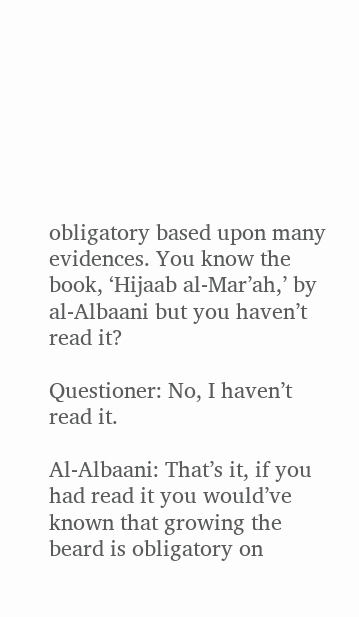obligatory based upon many evidences. You know the book, ‘Hijaab al-Mar’ah,’ by al-Albaani but you haven’t read it?

Questioner: No, I haven’t read it.

Al-Albaani: That’s it, if you had read it you would’ve known that growing the beard is obligatory on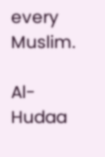every Muslim.

Al-Hudaa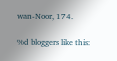wan-Noor, 174.

%d bloggers like this: